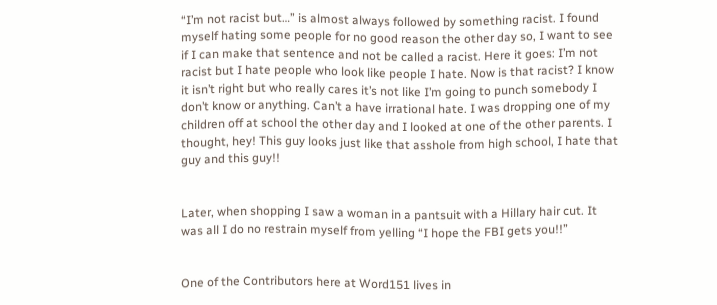“I’m not racist but…” is almost always followed by something racist. I found myself hating some people for no good reason the other day so, I want to see if I can make that sentence and not be called a racist. Here it goes: I’m not racist but I hate people who look like people I hate. Now is that racist? I know it isn’t right but who really cares it’s not like I’m going to punch somebody I don’t know or anything. Can’t a have irrational hate. I was dropping one of my children off at school the other day and I looked at one of the other parents. I thought, hey! This guy looks just like that asshole from high school, I hate that guy and this guy!!


Later, when shopping I saw a woman in a pantsuit with a Hillary hair cut. It was all I do no restrain myself from yelling “I hope the FBI gets you!!”


One of the Contributors here at Word151 lives in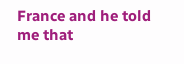France and he told me that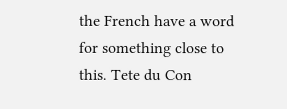the French have a word for something close to this. Tete du Con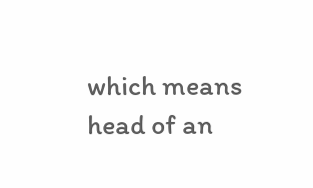which means head of an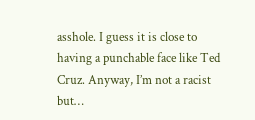asshole. I guess it is close to having a punchable face like Ted Cruz. Anyway, I’m not a racist but…